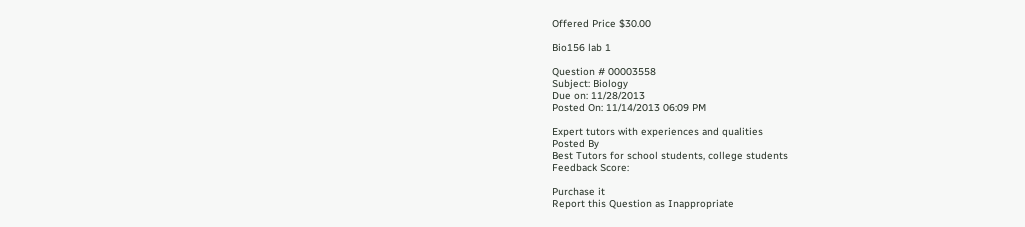Offered Price $30.00

Bio156 lab 1

Question # 00003558
Subject: Biology
Due on: 11/28/2013
Posted On: 11/14/2013 06:09 PM

Expert tutors with experiences and qualities
Posted By
Best Tutors for school students, college students
Feedback Score:

Purchase it
Report this Question as Inappropriate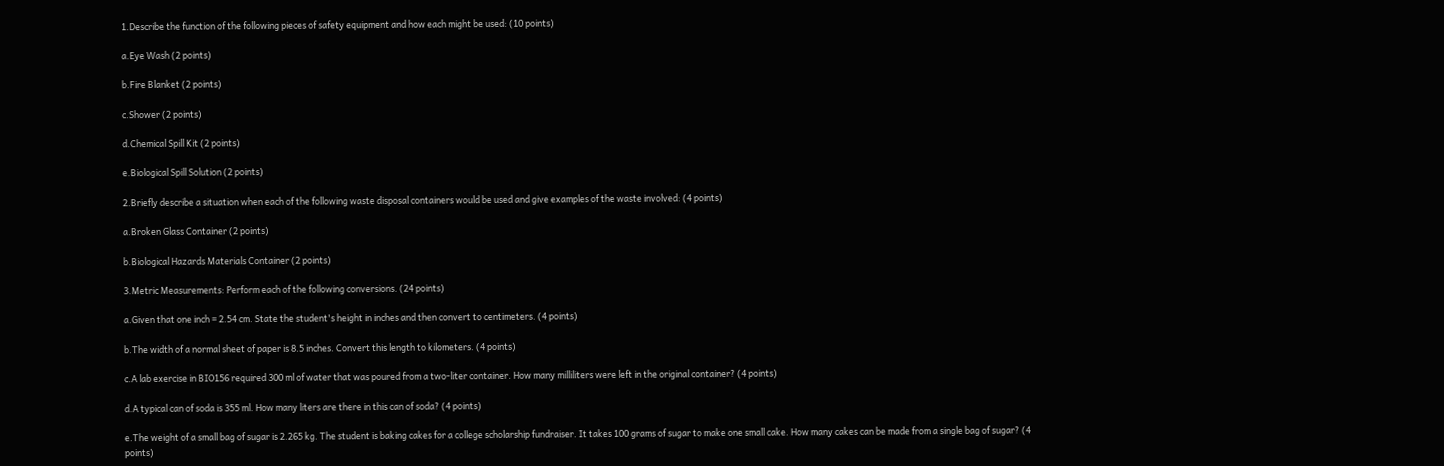1.Describe the function of the following pieces of safety equipment and how each might be used: (10 points)

a.Eye Wash (2 points)

b.Fire Blanket (2 points)

c.Shower (2 points)

d.Chemical Spill Kit (2 points)

e.Biological Spill Solution (2 points)

2.Briefly describe a situation when each of the following waste disposal containers would be used and give examples of the waste involved: (4 points)

a.Broken Glass Container (2 points)

b.Biological Hazards Materials Container (2 points)

3.Metric Measurements: Perform each of the following conversions. (24 points)

a.Given that one inch = 2.54 cm. State the student's height in inches and then convert to centimeters. (4 points)

b.The width of a normal sheet of paper is 8.5 inches. Convert this length to kilometers. (4 points)

c.A lab exercise in BIO156 required 300 ml of water that was poured from a two-liter container. How many milliliters were left in the original container? (4 points)

d.A typical can of soda is 355 ml. How many liters are there in this can of soda? (4 points)

e.The weight of a small bag of sugar is 2.265 kg. The student is baking cakes for a college scholarship fundraiser. It takes 100 grams of sugar to make one small cake. How many cakes can be made from a single bag of sugar? (4 points)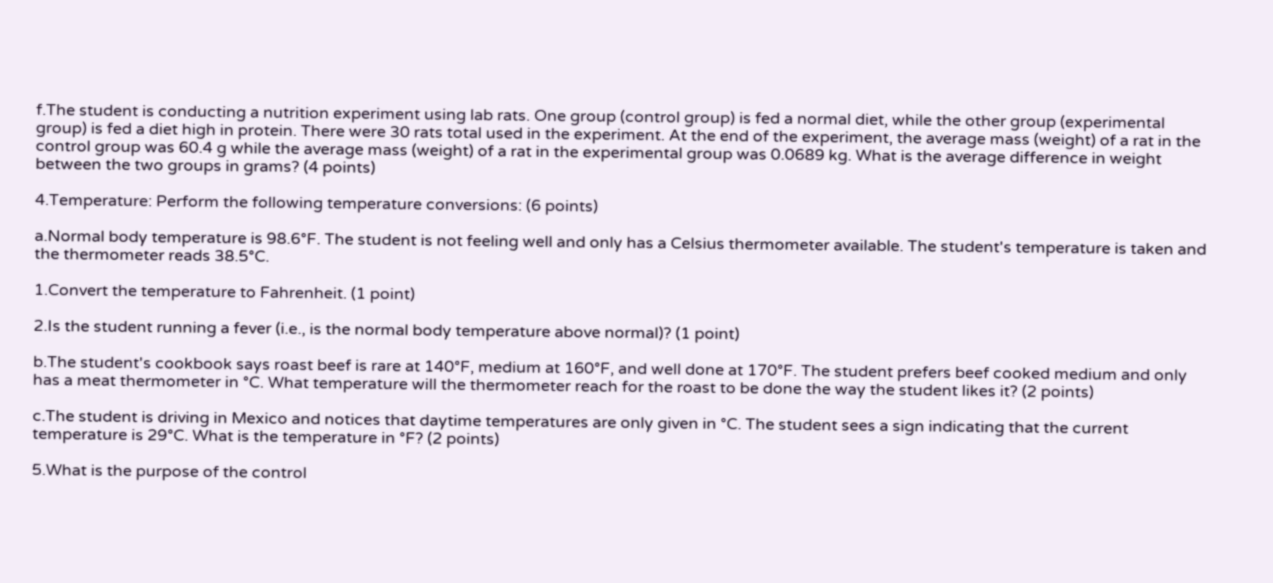f.The student is conducting a nutrition experiment using lab rats. One group (control group) is fed a normal diet, while the other group (experimental group) is fed a diet high in protein. There were 30 rats total used in the experiment. At the end of the experiment, the average mass (weight) of a rat in the control group was 60.4 g while the average mass (weight) of a rat in the experimental group was 0.0689 kg. What is the average difference in weight between the two groups in grams? (4 points)

4.Temperature: Perform the following temperature conversions: (6 points)

a.Normal body temperature is 98.6°F. The student is not feeling well and only has a Celsius thermometer available. The student's temperature is taken and the thermometer reads 38.5°C.

1.Convert the temperature to Fahrenheit. (1 point)

2.Is the student running a fever (i.e., is the normal body temperature above normal)? (1 point)

b.The student's cookbook says roast beef is rare at 140°F, medium at 160°F, and well done at 170°F. The student prefers beef cooked medium and only has a meat thermometer in °C. What temperature will the thermometer reach for the roast to be done the way the student likes it? (2 points)

c.The student is driving in Mexico and notices that daytime temperatures are only given in °C. The student sees a sign indicating that the current temperature is 29°C. What is the temperature in °F? (2 points)

5.What is the purpose of the control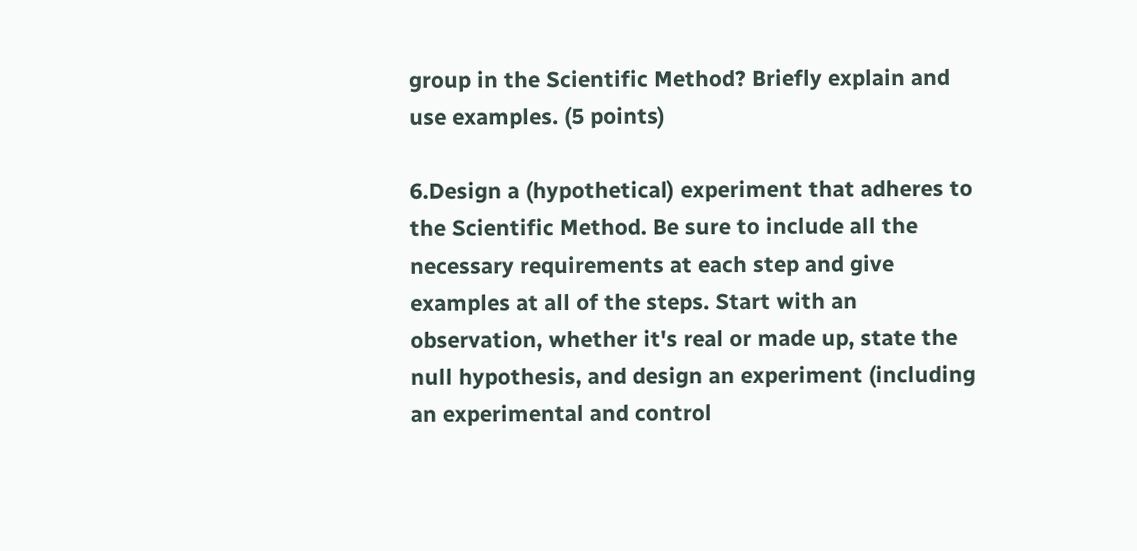group in the Scientific Method? Briefly explain and use examples. (5 points)

6.Design a (hypothetical) experiment that adheres to the Scientific Method. Be sure to include all the necessary requirements at each step and give examples at all of the steps. Start with an observation, whether it's real or made up, state the null hypothesis, and design an experiment (including an experimental and control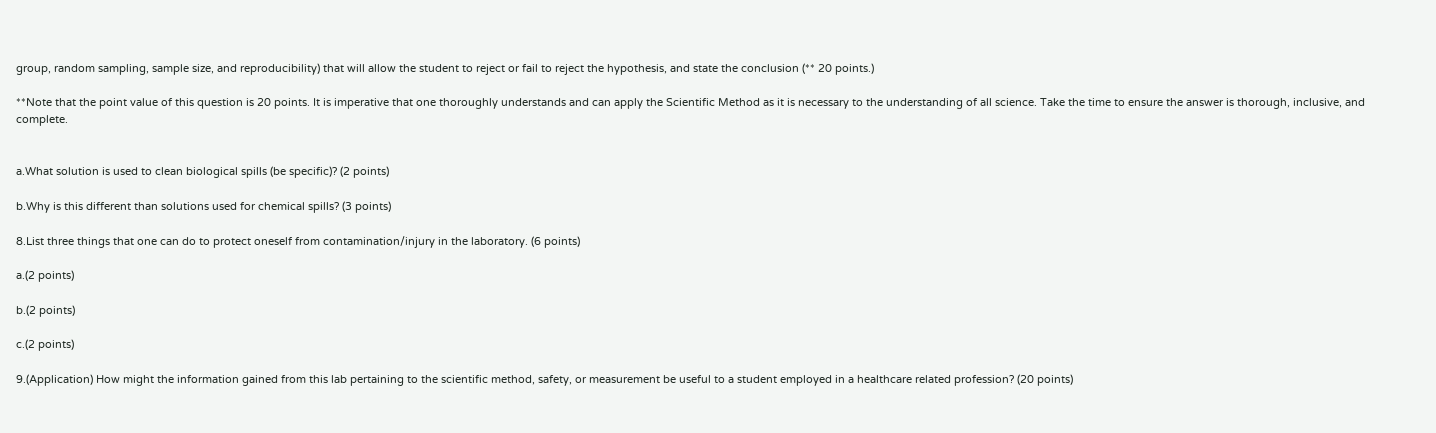group, random sampling, sample size, and reproducibility) that will allow the student to reject or fail to reject the hypothesis, and state the conclusion (** 20 points.)

**Note that the point value of this question is 20 points. It is imperative that one thoroughly understands and can apply the Scientific Method as it is necessary to the understanding of all science. Take the time to ensure the answer is thorough, inclusive, and complete.


a.What solution is used to clean biological spills (be specific)? (2 points)

b.Why is this different than solutions used for chemical spills? (3 points)

8.List three things that one can do to protect oneself from contamination/injury in the laboratory. (6 points)

a.(2 points)

b.(2 points)

c.(2 points)

9.(Application) How might the information gained from this lab pertaining to the scientific method, safety, or measurement be useful to a student employed in a healthcare related profession? (20 points)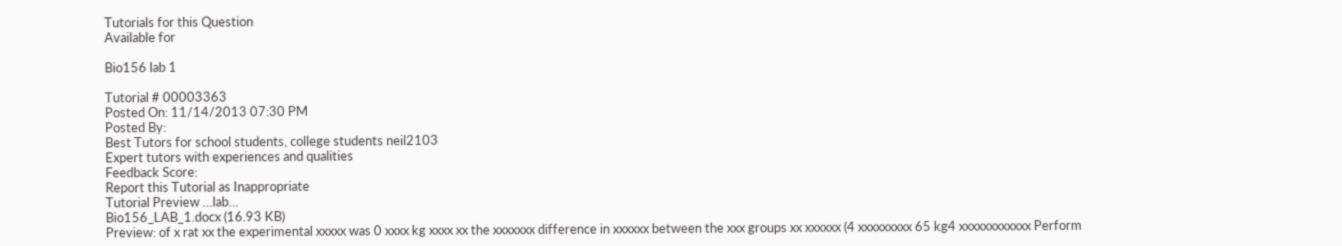Tutorials for this Question
Available for

Bio156 lab 1

Tutorial # 00003363
Posted On: 11/14/2013 07:30 PM
Posted By:
Best Tutors for school students, college students neil2103
Expert tutors with experiences and qualities
Feedback Score:
Report this Tutorial as Inappropriate
Tutorial Preview …lab…
Bio156_LAB_1.docx (16.93 KB)
Preview: of x rat xx the experimental xxxxx was 0 xxxx kg xxxx xx the xxxxxxx difference in xxxxxx between the xxx groups xx xxxxxx (4 xxxxxxxxx 65 kg4 xxxxxxxxxxxx Perform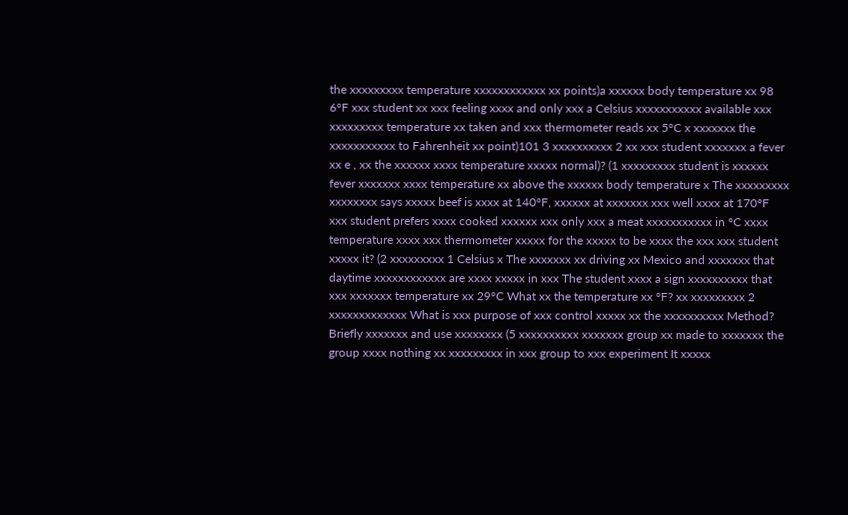the xxxxxxxxx temperature xxxxxxxxxxxx xx points)a xxxxxx body temperature xx 98 6°F xxx student xx xxx feeling xxxx and only xxx a Celsius xxxxxxxxxxx available xxx xxxxxxxxx temperature xx taken and xxx thermometer reads xx 5°C x xxxxxxx the xxxxxxxxxxx to Fahrenheit xx point)101 3 xxxxxxxxxx 2 xx xxx student xxxxxxx a fever xx e , xx the xxxxxx xxxx temperature xxxxx normal)? (1 xxxxxxxxx student is xxxxxx fever xxxxxxx xxxx temperature xx above the xxxxxx body temperature x The xxxxxxxxx xxxxxxxx says xxxxx beef is xxxx at 140°F, xxxxxx at xxxxxxx xxx well xxxx at 170°F xxx student prefers xxxx cooked xxxxxx xxx only xxx a meat xxxxxxxxxxx in °C xxxx temperature xxxx xxx thermometer xxxxx for the xxxxx to be xxxx the xxx xxx student xxxxx it? (2 xxxxxxxxx 1 Celsius x The xxxxxxx xx driving xx Mexico and xxxxxxx that daytime xxxxxxxxxxxx are xxxx xxxxx in xxx The student xxxx a sign xxxxxxxxxx that xxx xxxxxxx temperature xx 29°C What xx the temperature xx °F? xx xxxxxxxxx 2 xxxxxxxxxxxxx What is xxx purpose of xxx control xxxxx xx the xxxxxxxxxx Method? Briefly xxxxxxx and use xxxxxxxx (5 xxxxxxxxxx xxxxxxx group xx made to xxxxxxx the group xxxx nothing xx xxxxxxxxx in xxx group to xxx experiment It xxxxx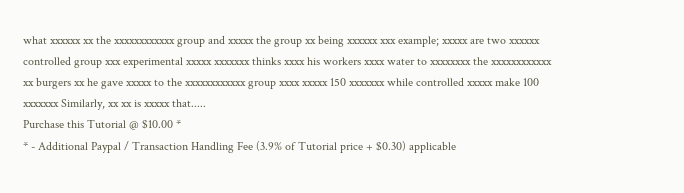what xxxxxx xx the xxxxxxxxxxxx group and xxxxx the group xx being xxxxxx xxx example; xxxxx are two xxxxxx controlled group xxx experimental xxxxx xxxxxxx thinks xxxx his workers xxxx water to xxxxxxxx the xxxxxxxxxxxx xx burgers xx he gave xxxxx to the xxxxxxxxxxxx group xxxx xxxxx 150 xxxxxxx while controlled xxxxx make 100 xxxxxxx Similarly, xx xx is xxxxx that.....
Purchase this Tutorial @ $10.00 *
* - Additional Paypal / Transaction Handling Fee (3.9% of Tutorial price + $0.30) applicable